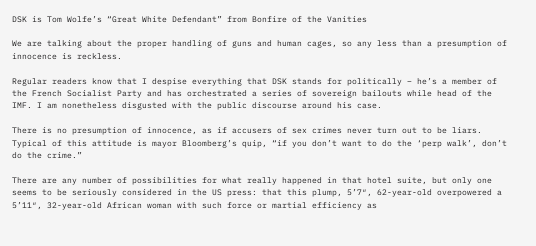DSK is Tom Wolfe’s “Great White Defendant” from Bonfire of the Vanities

We are talking about the proper handling of guns and human cages, so any less than a presumption of innocence is reckless.

Regular readers know that I despise everything that DSK stands for politically – he’s a member of the French Socialist Party and has orchestrated a series of sovereign bailouts while head of the IMF. I am nonetheless disgusted with the public discourse around his case.

There is no presumption of innocence, as if accusers of sex crimes never turn out to be liars. Typical of this attitude is mayor Bloomberg’s quip, “if you don’t want to do the ‘perp walk’, don’t do the crime.”

There are any number of possibilities for what really happened in that hotel suite, but only one seems to be seriously considered in the US press: that this plump, 5’7″, 62-year-old overpowered a 5’11″, 32-year-old African woman with such force or martial efficiency as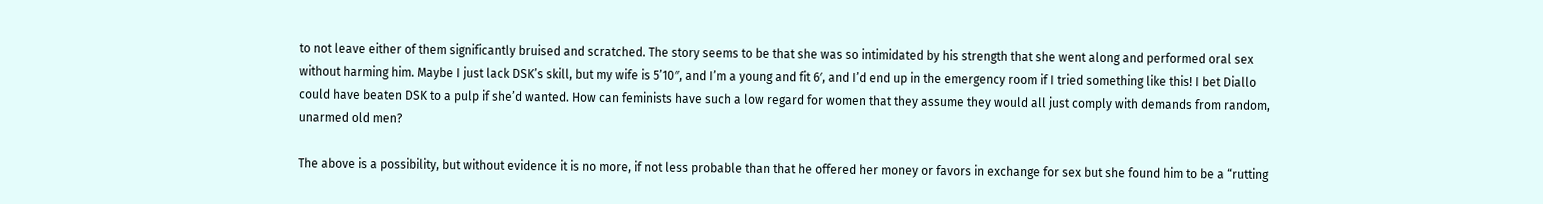to not leave either of them significantly bruised and scratched. The story seems to be that she was so intimidated by his strength that she went along and performed oral sex without harming him. Maybe I just lack DSK’s skill, but my wife is 5’10″, and I’m a young and fit 6′, and I’d end up in the emergency room if I tried something like this! I bet Diallo could have beaten DSK to a pulp if she’d wanted. How can feminists have such a low regard for women that they assume they would all just comply with demands from random, unarmed old men?

The above is a possibility, but without evidence it is no more, if not less probable than that he offered her money or favors in exchange for sex but she found him to be a “rutting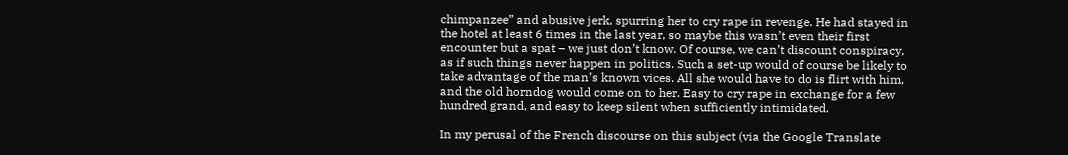chimpanzee” and abusive jerk, spurring her to cry rape in revenge. He had stayed in the hotel at least 6 times in the last year, so maybe this wasn’t even their first encounter but a spat – we just don’t know. Of course, we can’t discount conspiracy, as if such things never happen in politics. Such a set-up would of course be likely to take advantage of the man’s known vices. All she would have to do is flirt with him, and the old horndog would come on to her. Easy to cry rape in exchange for a few hundred grand, and easy to keep silent when sufficiently intimidated.

In my perusal of the French discourse on this subject (via the Google Translate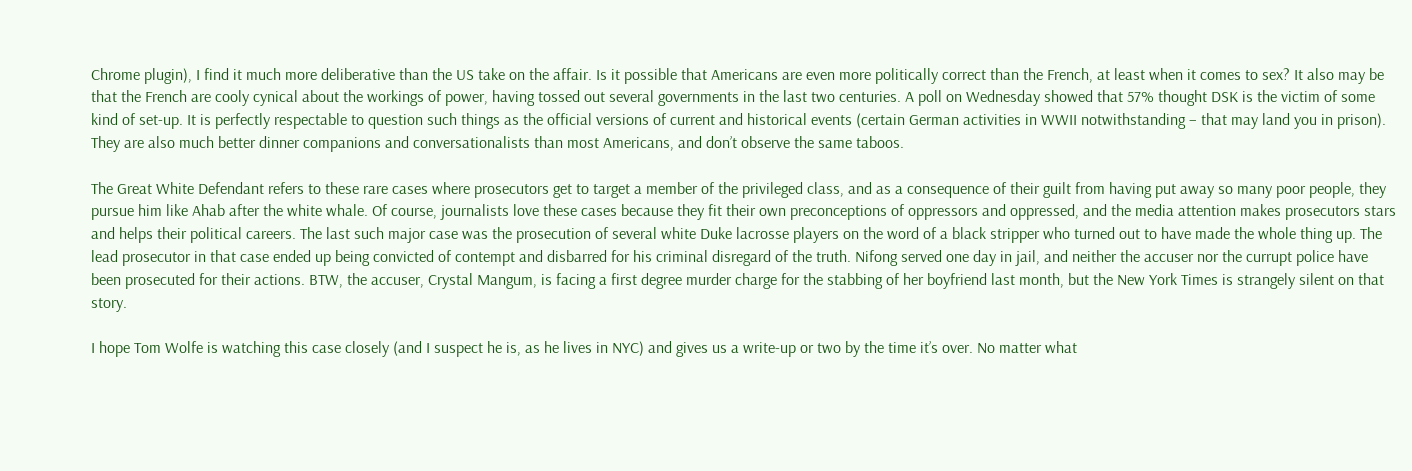Chrome plugin), I find it much more deliberative than the US take on the affair. Is it possible that Americans are even more politically correct than the French, at least when it comes to sex? It also may be that the French are cooly cynical about the workings of power, having tossed out several governments in the last two centuries. A poll on Wednesday showed that 57% thought DSK is the victim of some kind of set-up. It is perfectly respectable to question such things as the official versions of current and historical events (certain German activities in WWII notwithstanding – that may land you in prison). They are also much better dinner companions and conversationalists than most Americans, and don’t observe the same taboos.

The Great White Defendant refers to these rare cases where prosecutors get to target a member of the privileged class, and as a consequence of their guilt from having put away so many poor people, they pursue him like Ahab after the white whale. Of course, journalists love these cases because they fit their own preconceptions of oppressors and oppressed, and the media attention makes prosecutors stars and helps their political careers. The last such major case was the prosecution of several white Duke lacrosse players on the word of a black stripper who turned out to have made the whole thing up. The lead prosecutor in that case ended up being convicted of contempt and disbarred for his criminal disregard of the truth. Nifong served one day in jail, and neither the accuser nor the currupt police have been prosecuted for their actions. BTW, the accuser, Crystal Mangum, is facing a first degree murder charge for the stabbing of her boyfriend last month, but the New York Times is strangely silent on that story.

I hope Tom Wolfe is watching this case closely (and I suspect he is, as he lives in NYC) and gives us a write-up or two by the time it’s over. No matter what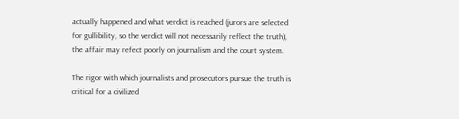actually happened and what verdict is reached (jurors are selected for gullibility, so the verdict will not necessarily reflect the truth), the affair may refect poorly on journalism and the court system.

The rigor with which journalists and prosecutors pursue the truth is critical for a civilized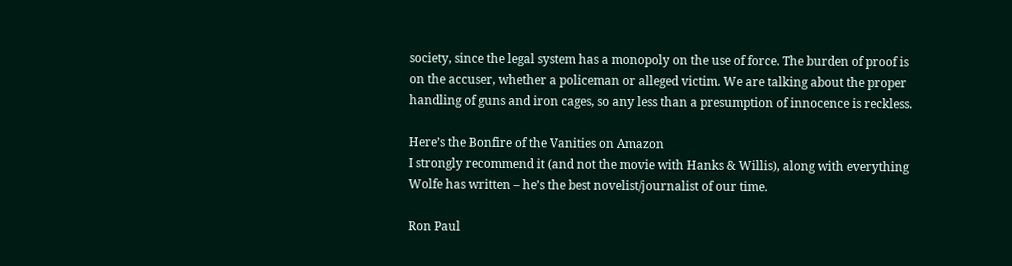society, since the legal system has a monopoly on the use of force. The burden of proof is on the accuser, whether a policeman or alleged victim. We are talking about the proper handling of guns and iron cages, so any less than a presumption of innocence is reckless.

Here’s the Bonfire of the Vanities on Amazon
I strongly recommend it (and not the movie with Hanks & Willis), along with everything Wolfe has written – he’s the best novelist/journalist of our time.

Ron Paul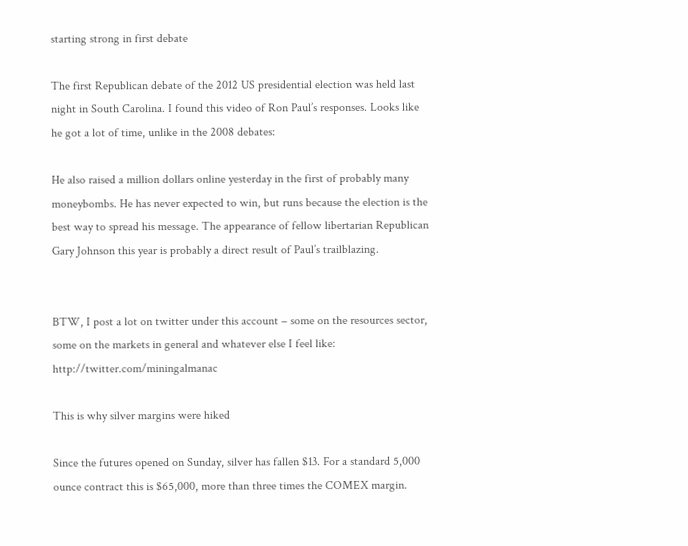starting strong in first debate

The first Republican debate of the 2012 US presidential election was held last night in South Carolina. I found this video of Ron Paul’s responses. Looks like he got a lot of time, unlike in the 2008 debates:

He also raised a million dollars online yesterday in the first of probably many moneybombs. He has never expected to win, but runs because the election is the best way to spread his message. The appearance of fellow libertarian Republican Gary Johnson this year is probably a direct result of Paul’s trailblazing.


BTW, I post a lot on twitter under this account – some on the resources sector, some on the markets in general and whatever else I feel like: http://twitter.com/miningalmanac

This is why silver margins were hiked

Since the futures opened on Sunday, silver has fallen $13. For a standard 5,000 ounce contract this is $65,000, more than three times the COMEX margin.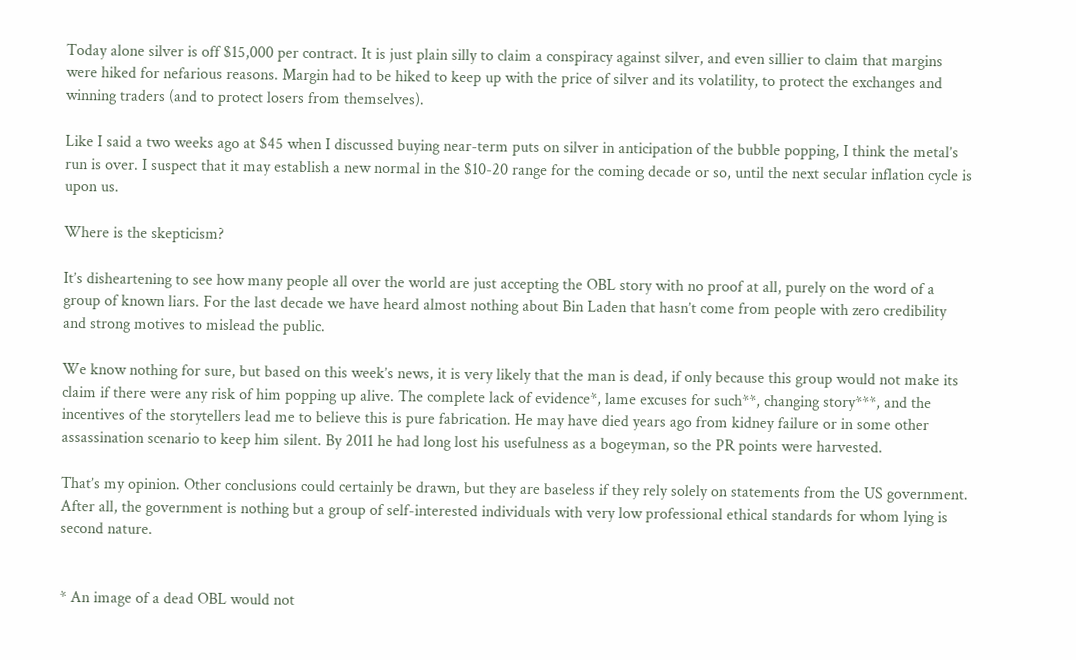Today alone silver is off $15,000 per contract. It is just plain silly to claim a conspiracy against silver, and even sillier to claim that margins were hiked for nefarious reasons. Margin had to be hiked to keep up with the price of silver and its volatility, to protect the exchanges and winning traders (and to protect losers from themselves).

Like I said a two weeks ago at $45 when I discussed buying near-term puts on silver in anticipation of the bubble popping, I think the metal’s run is over. I suspect that it may establish a new normal in the $10-20 range for the coming decade or so, until the next secular inflation cycle is upon us.

Where is the skepticism?

It’s disheartening to see how many people all over the world are just accepting the OBL story with no proof at all, purely on the word of a group of known liars. For the last decade we have heard almost nothing about Bin Laden that hasn’t come from people with zero credibility and strong motives to mislead the public.

We know nothing for sure, but based on this week’s news, it is very likely that the man is dead, if only because this group would not make its claim if there were any risk of him popping up alive. The complete lack of evidence*, lame excuses for such**, changing story***, and the incentives of the storytellers lead me to believe this is pure fabrication. He may have died years ago from kidney failure or in some other assassination scenario to keep him silent. By 2011 he had long lost his usefulness as a bogeyman, so the PR points were harvested.

That’s my opinion. Other conclusions could certainly be drawn, but they are baseless if they rely solely on statements from the US government. After all, the government is nothing but a group of self-interested individuals with very low professional ethical standards for whom lying is second nature.


* An image of a dead OBL would not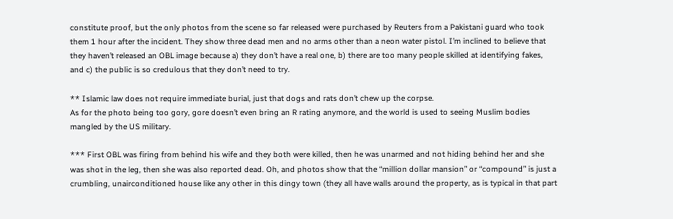constitute proof, but the only photos from the scene so far released were purchased by Reuters from a Pakistani guard who took them 1 hour after the incident. They show three dead men and no arms other than a neon water pistol. I’m inclined to believe that they haven’t released an OBL image because a) they don’t have a real one, b) there are too many people skilled at identifying fakes, and c) the public is so credulous that they don’t need to try.

** Islamic law does not require immediate burial, just that dogs and rats don’t chew up the corpse.
As for the photo being too gory, gore doesn’t even bring an R rating anymore, and the world is used to seeing Muslim bodies mangled by the US military.

*** First OBL was firing from behind his wife and they both were killed, then he was unarmed and not hiding behind her and she was shot in the leg, then she was also reported dead. Oh, and photos show that the “million dollar mansion” or “compound” is just a crumbling, unairconditioned house like any other in this dingy town (they all have walls around the property, as is typical in that part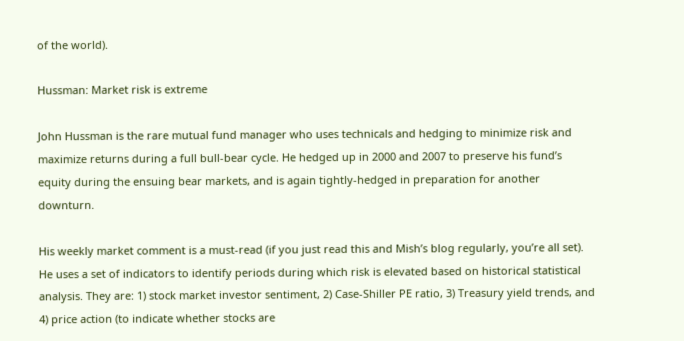of the world).

Hussman: Market risk is extreme

John Hussman is the rare mutual fund manager who uses technicals and hedging to minimize risk and maximize returns during a full bull-bear cycle. He hedged up in 2000 and 2007 to preserve his fund’s equity during the ensuing bear markets, and is again tightly-hedged in preparation for another downturn.

His weekly market comment is a must-read (if you just read this and Mish’s blog regularly, you’re all set). He uses a set of indicators to identify periods during which risk is elevated based on historical statistical analysis. They are: 1) stock market investor sentiment, 2) Case-Shiller PE ratio, 3) Treasury yield trends, and 4) price action (to indicate whether stocks are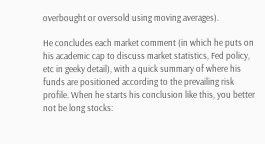overbought or oversold using moving averages).

He concludes each market comment (in which he puts on his academic cap to discuss market statistics, Fed policy, etc in geeky detail), with a quick summary of where his funds are positioned according to the prevailing risk profile. When he starts his conclusion like this, you better not be long stocks: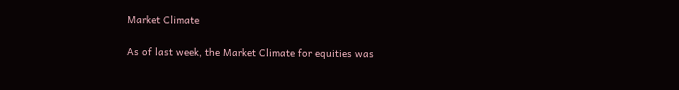Market Climate

As of last week, the Market Climate for equities was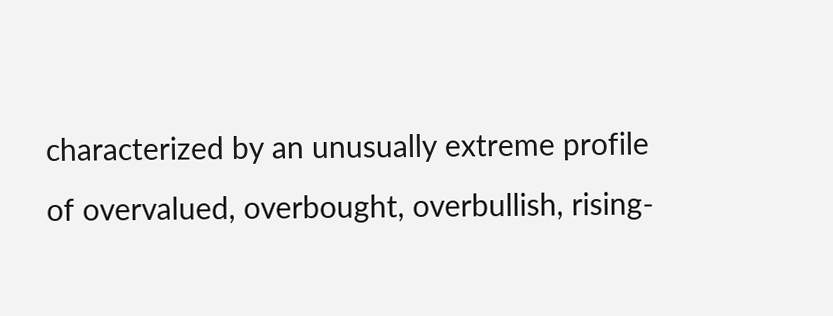characterized by an unusually extreme profile of overvalued, overbought, overbullish, rising-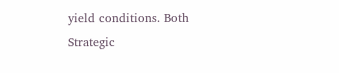yield conditions. Both Strategic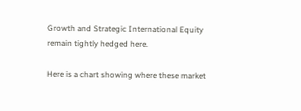Growth and Strategic International Equity remain tightly hedged here.

Here is a chart showing where these market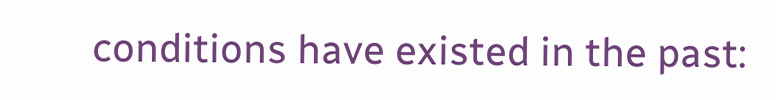conditions have existed in the past: